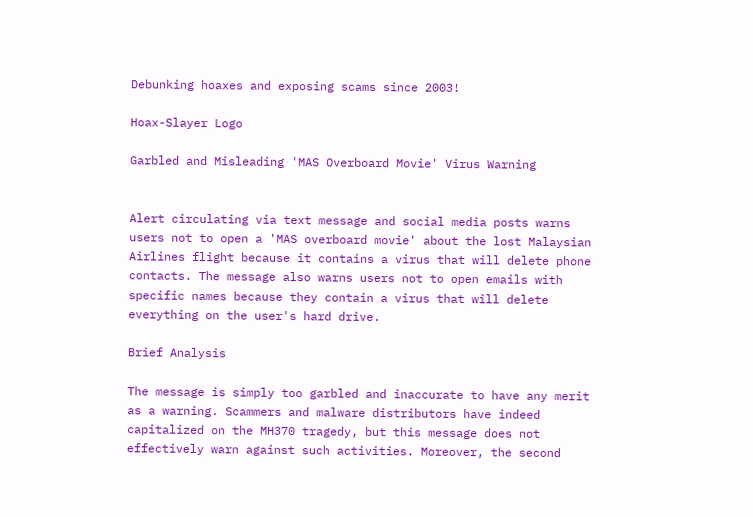Debunking hoaxes and exposing scams since 2003!

Hoax-Slayer Logo

Garbled and Misleading 'MAS Overboard Movie' Virus Warning


Alert circulating via text message and social media posts warns users not to open a 'MAS overboard movie' about the lost Malaysian Airlines flight because it contains a virus that will delete phone contacts. The message also warns users not to open emails with specific names because they contain a virus that will delete everything on the user's hard drive.

Brief Analysis

The message is simply too garbled and inaccurate to have any merit as a warning. Scammers and malware distributors have indeed capitalized on the MH370 tragedy, but this message does not effectively warn against such activities. Moreover, the second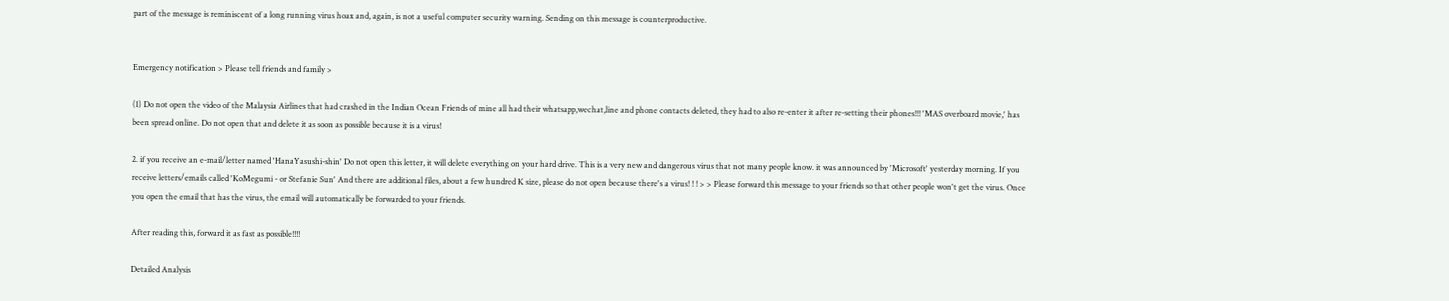part of the message is reminiscent of a long running virus hoax and, again, is not a useful computer security warning. Sending on this message is counterproductive.


Emergency notification > Please tell friends and family >

(1) Do not open the video of the Malaysia Airlines that had crashed in the Indian Ocean Friends of mine all had their whatsapp,wechat,line and phone contacts deleted, they had to also re-enter it after re-setting their phones!!! 'MAS overboard movie,' has been spread online. Do not open that and delete it as soon as possible because it is a virus!

2. if you receive an e-mail/letter named 'HanaYasushi-shin' Do not open this letter, it will delete everything on your hard drive. This is a very new and dangerous virus that not many people know. it was announced by 'Microsoft' yesterday morning. If you receive letters/emails called 'KoMegumi - or Stefanie Sun' And there are additional files, about a few hundred K size, please do not open because there's a virus! ! ! > > Please forward this message to your friends so that other people won't get the virus. Once you open the email that has the virus, the email will automatically be forwarded to your friends.

After reading this, forward it as fast as possible!!!!

Detailed Analysis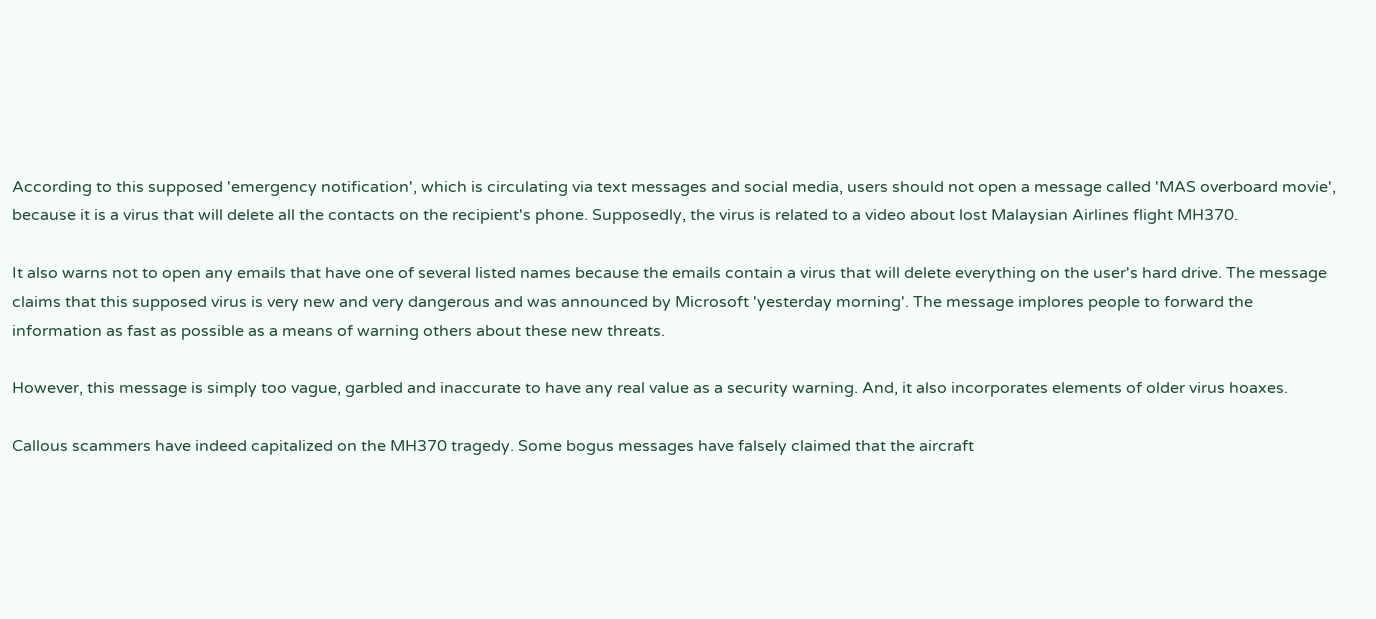According to this supposed 'emergency notification', which is circulating via text messages and social media, users should not open a message called 'MAS overboard movie', because it is a virus that will delete all the contacts on the recipient's phone. Supposedly, the virus is related to a video about lost Malaysian Airlines flight MH370.

It also warns not to open any emails that have one of several listed names because the emails contain a virus that will delete everything on the user's hard drive. The message claims that this supposed virus is very new and very dangerous and was announced by Microsoft 'yesterday morning'. The message implores people to forward the information as fast as possible as a means of warning others about these new threats.

However, this message is simply too vague, garbled and inaccurate to have any real value as a security warning. And, it also incorporates elements of older virus hoaxes.

Callous scammers have indeed capitalized on the MH370 tragedy. Some bogus messages have falsely claimed that the aircraft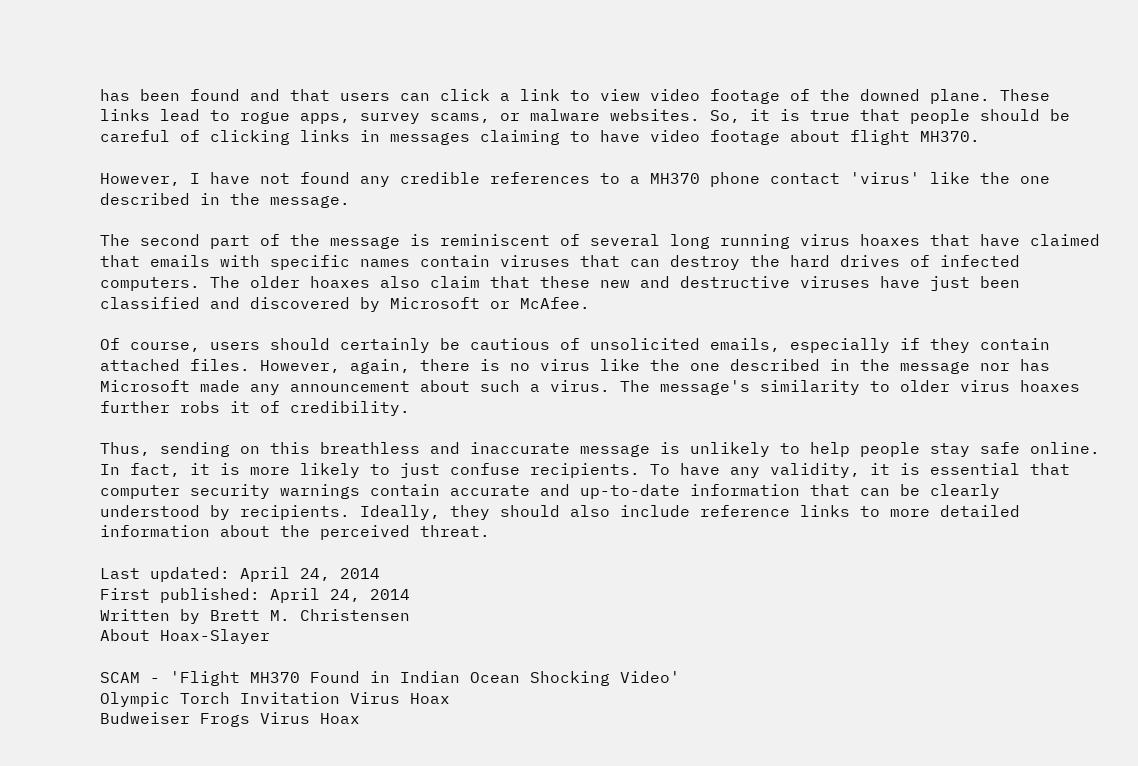has been found and that users can click a link to view video footage of the downed plane. These links lead to rogue apps, survey scams, or malware websites. So, it is true that people should be careful of clicking links in messages claiming to have video footage about flight MH370.

However, I have not found any credible references to a MH370 phone contact 'virus' like the one described in the message.

The second part of the message is reminiscent of several long running virus hoaxes that have claimed that emails with specific names contain viruses that can destroy the hard drives of infected computers. The older hoaxes also claim that these new and destructive viruses have just been classified and discovered by Microsoft or McAfee.

Of course, users should certainly be cautious of unsolicited emails, especially if they contain attached files. However, again, there is no virus like the one described in the message nor has Microsoft made any announcement about such a virus. The message's similarity to older virus hoaxes further robs it of credibility.

Thus, sending on this breathless and inaccurate message is unlikely to help people stay safe online. In fact, it is more likely to just confuse recipients. To have any validity, it is essential that computer security warnings contain accurate and up-to-date information that can be clearly understood by recipients. Ideally, they should also include reference links to more detailed information about the perceived threat.

Last updated: April 24, 2014
First published: April 24, 2014
Written by Brett M. Christensen
About Hoax-Slayer

SCAM - 'Flight MH370 Found in Indian Ocean Shocking Video'
Olympic Torch Invitation Virus Hoax
Budweiser Frogs Virus Hoax